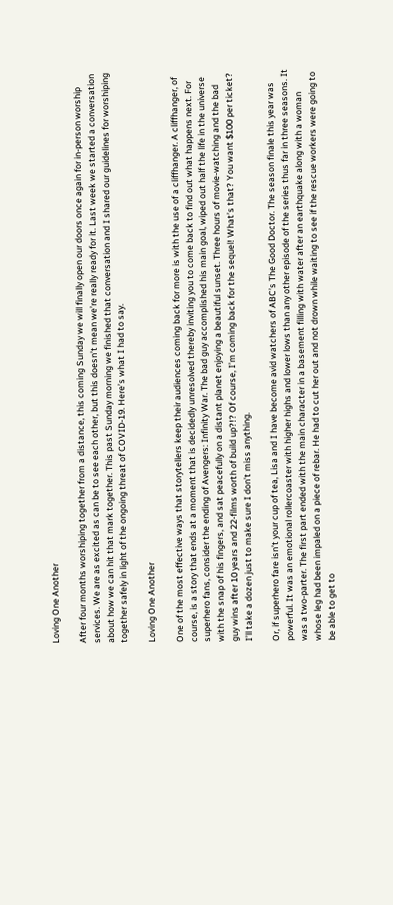Loving One Another

After four months worshiping together from a distance, this coming Sunday we will finally open our doors once again for in-person worship services. We are as excited as can be to see each other, but this doesn’t mean we’re really ready for it. Last week we started a conversation about how we can hit that mark together. This past Sunday morning we finished that conversation and I shared our guidelines for worshiping together safely in light of the ongoing threat of COVID-19. Here’s what I had to say.

Loving One Another

One of the most effective ways that storytellers keep their audiences coming back for more is with the use of a cliffhanger. A cliffhanger, of course, is a story that ends at a moment that is decidedly unresolved thereby inviting you to come back to find out what happens next. For superhero fans, consider the ending of Avengers: Infinity War. The bad guy accomplished his main goal, wiped out half the life in the universe with the snap of his fingers, and sat peacefully on a distant planet enjoying a beautiful sunset. Three hours of movie-watching and the bad guy wins after 10 years and 22-films worth of build up?!? Of course, I’m coming back for the sequel! What’s that? You want $100 per ticket? I’ll take a dozen just to make sure I don’t miss anything.

Or, if superhero fare isn’t your cup of tea, Lisa and I have become avid watchers of ABC’s The Good Doctor. The season finale this year was powerful. It was an emotional rollercoaster with higher highs and lower lows than any other episode of the series thus far in three seasons. It was a two-parter. The first part ended with the main character in a basement filling with water after an earthquake along with a woman whose leg had been impaled on a piece of rebar. He had to cut her out and not drown while waiting to see if the rescue workers were going to be able to get to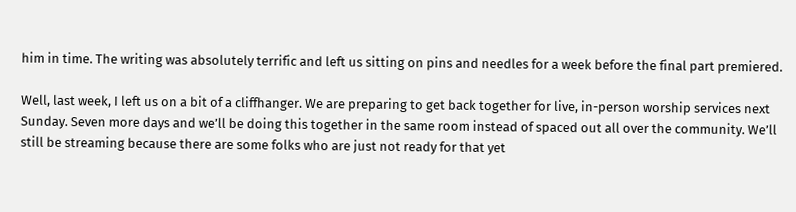him in time. The writing was absolutely terrific and left us sitting on pins and needles for a week before the final part premiered.

Well, last week, I left us on a bit of a cliffhanger. We are preparing to get back together for live, in-person worship services next Sunday. Seven more days and we’ll be doing this together in the same room instead of spaced out all over the community. We’ll still be streaming because there are some folks who are just not ready for that yet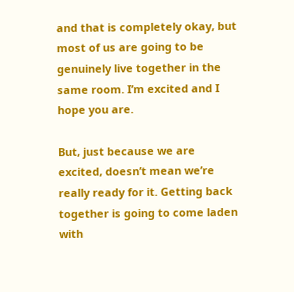and that is completely okay, but most of us are going to be genuinely live together in the same room. I’m excited and I hope you are.

But, just because we are excited, doesn’t mean we’re really ready for it. Getting back together is going to come laden with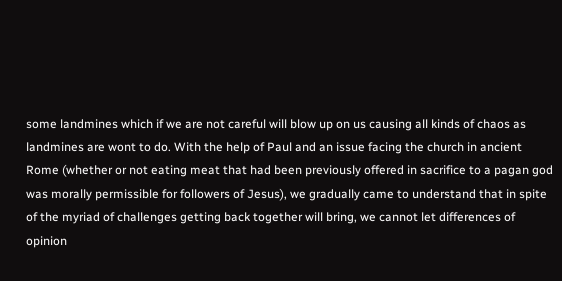some landmines which if we are not careful will blow up on us causing all kinds of chaos as landmines are wont to do. With the help of Paul and an issue facing the church in ancient Rome (whether or not eating meat that had been previously offered in sacrifice to a pagan god was morally permissible for followers of Jesus), we gradually came to understand that in spite of the myriad of challenges getting back together will bring, we cannot let differences of opinion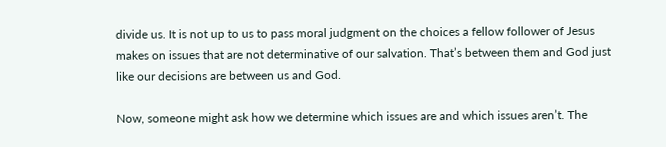divide us. It is not up to us to pass moral judgment on the choices a fellow follower of Jesus makes on issues that are not determinative of our salvation. That’s between them and God just like our decisions are between us and God.

Now, someone might ask how we determine which issues are and which issues aren’t. The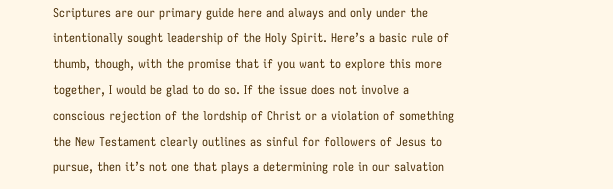Scriptures are our primary guide here and always and only under the intentionally sought leadership of the Holy Spirit. Here’s a basic rule of thumb, though, with the promise that if you want to explore this more together, I would be glad to do so. If the issue does not involve a conscious rejection of the lordship of Christ or a violation of something the New Testament clearly outlines as sinful for followers of Jesus to pursue, then it’s not one that plays a determining role in our salvation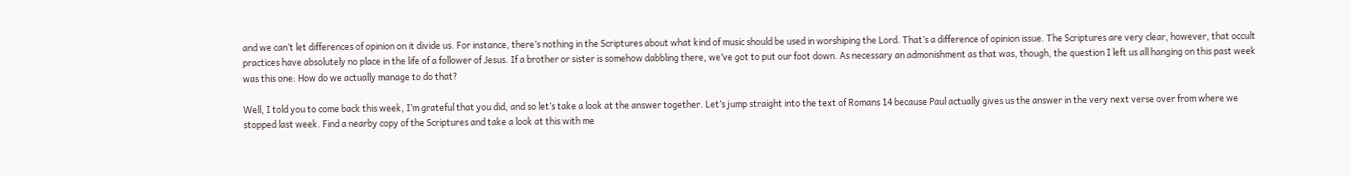and we can’t let differences of opinion on it divide us. For instance, there’s nothing in the Scriptures about what kind of music should be used in worshiping the Lord. That’s a difference of opinion issue. The Scriptures are very clear, however, that occult practices have absolutely no place in the life of a follower of Jesus. If a brother or sister is somehow dabbling there, we’ve got to put our foot down. As necessary an admonishment as that was, though, the question I left us all hanging on this past week was this one: How do we actually manage to do that?

Well, I told you to come back this week, I’m grateful that you did, and so let’s take a look at the answer together. Let’s jump straight into the text of Romans 14 because Paul actually gives us the answer in the very next verse over from where we stopped last week. Find a nearby copy of the Scriptures and take a look at this with me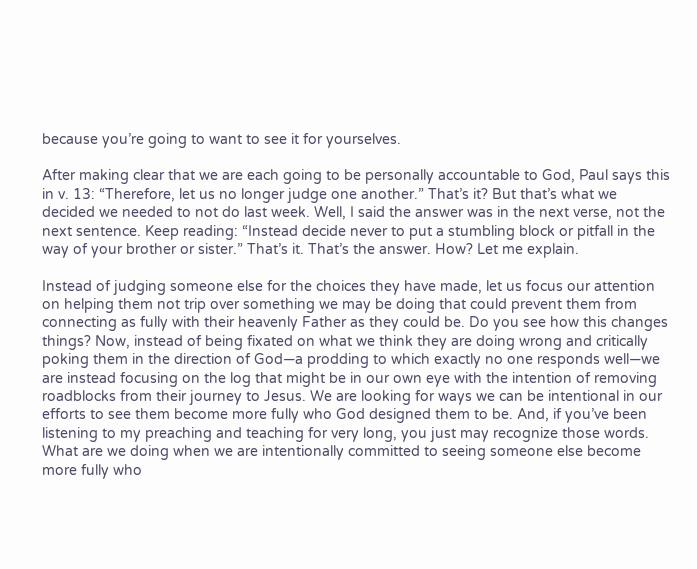because you’re going to want to see it for yourselves.

After making clear that we are each going to be personally accountable to God, Paul says this in v. 13: “Therefore, let us no longer judge one another.” That’s it? But that’s what we decided we needed to not do last week. Well, I said the answer was in the next verse, not the next sentence. Keep reading: “Instead decide never to put a stumbling block or pitfall in the way of your brother or sister.” That’s it. That’s the answer. How? Let me explain.

Instead of judging someone else for the choices they have made, let us focus our attention on helping them not trip over something we may be doing that could prevent them from connecting as fully with their heavenly Father as they could be. Do you see how this changes things? Now, instead of being fixated on what we think they are doing wrong and critically poking them in the direction of God—a prodding to which exactly no one responds well—we are instead focusing on the log that might be in our own eye with the intention of removing roadblocks from their journey to Jesus. We are looking for ways we can be intentional in our efforts to see them become more fully who God designed them to be. And, if you’ve been listening to my preaching and teaching for very long, you just may recognize those words. What are we doing when we are intentionally committed to seeing someone else become more fully who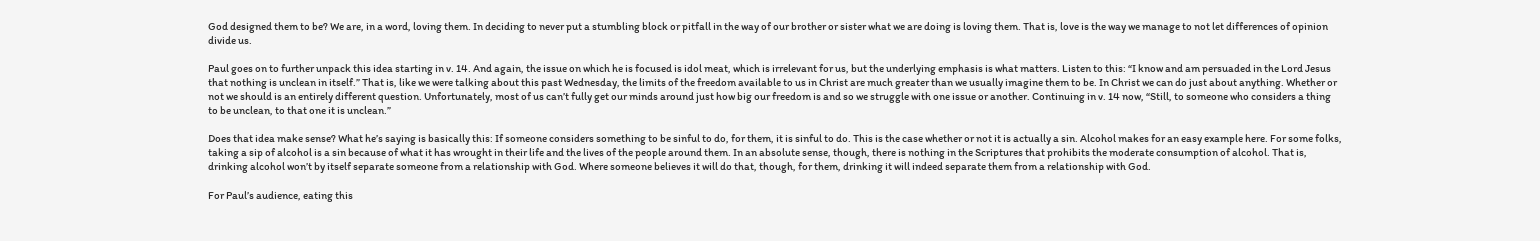God designed them to be? We are, in a word, loving them. In deciding to never put a stumbling block or pitfall in the way of our brother or sister what we are doing is loving them. That is, love is the way we manage to not let differences of opinion divide us.

Paul goes on to further unpack this idea starting in v. 14. And again, the issue on which he is focused is idol meat, which is irrelevant for us, but the underlying emphasis is what matters. Listen to this: “I know and am persuaded in the Lord Jesus that nothing is unclean in itself.” That is, like we were talking about this past Wednesday, the limits of the freedom available to us in Christ are much greater than we usually imagine them to be. In Christ we can do just about anything. Whether or not we should is an entirely different question. Unfortunately, most of us can’t fully get our minds around just how big our freedom is and so we struggle with one issue or another. Continuing in v. 14 now, “Still, to someone who considers a thing to be unclean, to that one it is unclean.”

Does that idea make sense? What he’s saying is basically this: If someone considers something to be sinful to do, for them, it is sinful to do. This is the case whether or not it is actually a sin. Alcohol makes for an easy example here. For some folks, taking a sip of alcohol is a sin because of what it has wrought in their life and the lives of the people around them. In an absolute sense, though, there is nothing in the Scriptures that prohibits the moderate consumption of alcohol. That is, drinking alcohol won’t by itself separate someone from a relationship with God. Where someone believes it will do that, though, for them, drinking it will indeed separate them from a relationship with God.

For Paul’s audience, eating this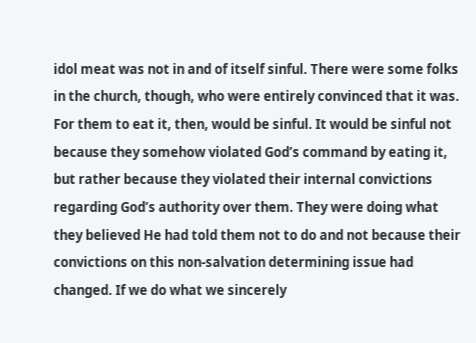idol meat was not in and of itself sinful. There were some folks in the church, though, who were entirely convinced that it was. For them to eat it, then, would be sinful. It would be sinful not because they somehow violated God’s command by eating it, but rather because they violated their internal convictions regarding God’s authority over them. They were doing what they believed He had told them not to do and not because their convictions on this non-salvation determining issue had changed. If we do what we sincerely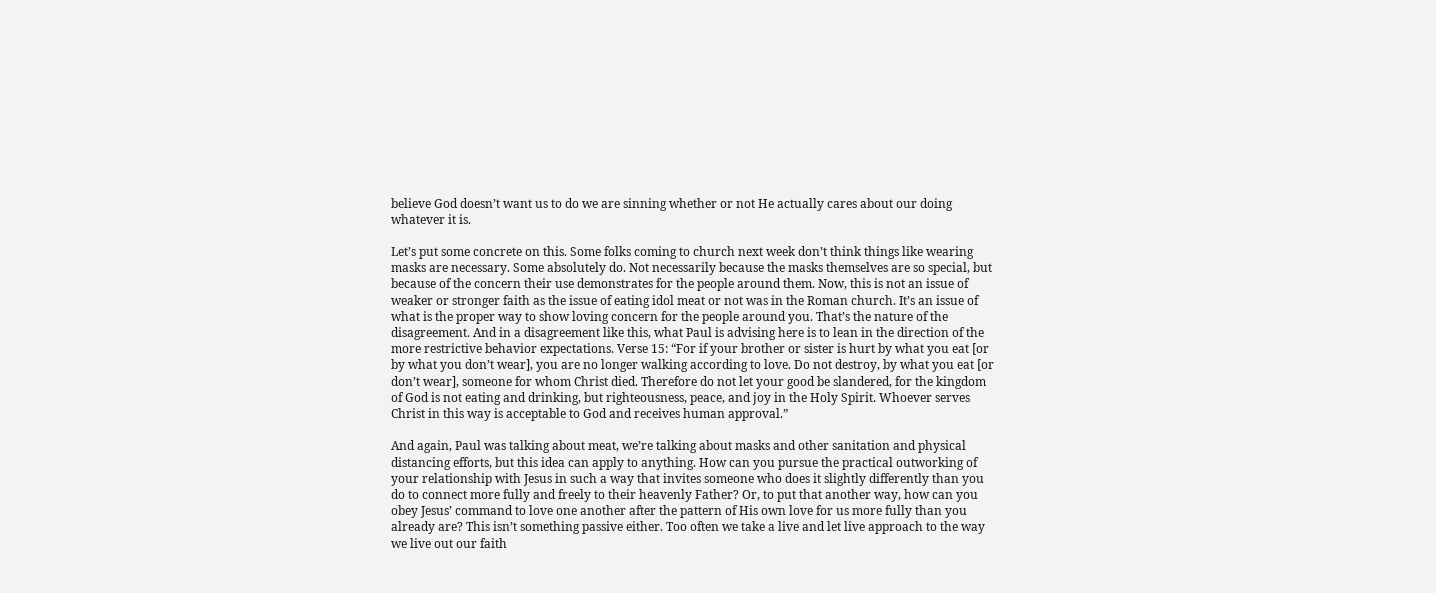believe God doesn’t want us to do we are sinning whether or not He actually cares about our doing whatever it is.

Let’s put some concrete on this. Some folks coming to church next week don’t think things like wearing masks are necessary. Some absolutely do. Not necessarily because the masks themselves are so special, but because of the concern their use demonstrates for the people around them. Now, this is not an issue of weaker or stronger faith as the issue of eating idol meat or not was in the Roman church. It’s an issue of what is the proper way to show loving concern for the people around you. That’s the nature of the disagreement. And in a disagreement like this, what Paul is advising here is to lean in the direction of the more restrictive behavior expectations. Verse 15: “For if your brother or sister is hurt by what you eat [or by what you don’t wear], you are no longer walking according to love. Do not destroy, by what you eat [or don’t wear], someone for whom Christ died. Therefore do not let your good be slandered, for the kingdom of God is not eating and drinking, but righteousness, peace, and joy in the Holy Spirit. Whoever serves Christ in this way is acceptable to God and receives human approval.”

And again, Paul was talking about meat, we’re talking about masks and other sanitation and physical distancing efforts, but this idea can apply to anything. How can you pursue the practical outworking of your relationship with Jesus in such a way that invites someone who does it slightly differently than you do to connect more fully and freely to their heavenly Father? Or, to put that another way, how can you obey Jesus’ command to love one another after the pattern of His own love for us more fully than you already are? This isn’t something passive either. Too often we take a live and let live approach to the way we live out our faith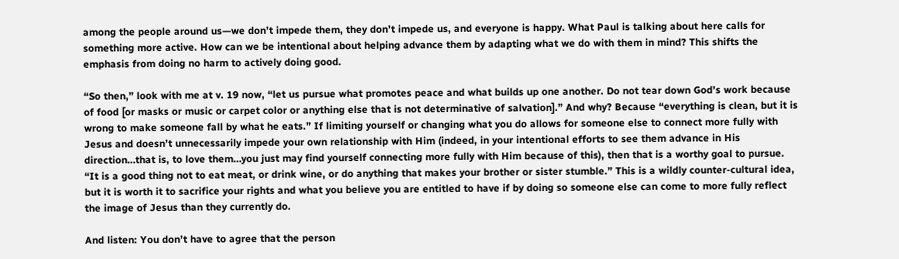among the people around us—we don’t impede them, they don’t impede us, and everyone is happy. What Paul is talking about here calls for something more active. How can we be intentional about helping advance them by adapting what we do with them in mind? This shifts the emphasis from doing no harm to actively doing good.

“So then,” look with me at v. 19 now, “let us pursue what promotes peace and what builds up one another. Do not tear down God’s work because of food [or masks or music or carpet color or anything else that is not determinative of salvation].” And why? Because “everything is clean, but it is wrong to make someone fall by what he eats.” If limiting yourself or changing what you do allows for someone else to connect more fully with Jesus and doesn’t unnecessarily impede your own relationship with Him (indeed, in your intentional efforts to see them advance in His direction…that is, to love them…you just may find yourself connecting more fully with Him because of this), then that is a worthy goal to pursue. “It is a good thing not to eat meat, or drink wine, or do anything that makes your brother or sister stumble.” This is a wildly counter-cultural idea, but it is worth it to sacrifice your rights and what you believe you are entitled to have if by doing so someone else can come to more fully reflect the image of Jesus than they currently do.

And listen: You don’t have to agree that the person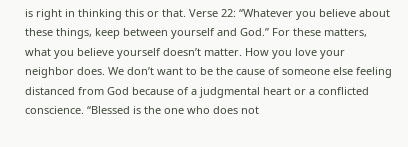is right in thinking this or that. Verse 22: “Whatever you believe about these things, keep between yourself and God.” For these matters, what you believe yourself doesn’t matter. How you love your neighbor does. We don’t want to be the cause of someone else feeling distanced from God because of a judgmental heart or a conflicted conscience. “Blessed is the one who does not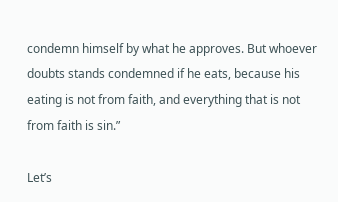condemn himself by what he approves. But whoever doubts stands condemned if he eats, because his eating is not from faith, and everything that is not from faith is sin.”

Let’s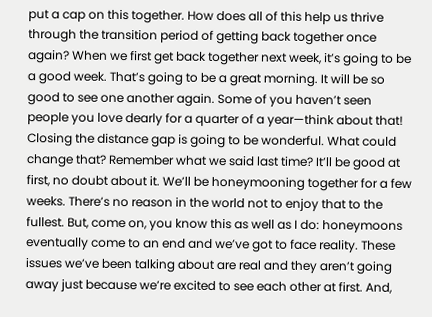put a cap on this together. How does all of this help us thrive through the transition period of getting back together once again? When we first get back together next week, it’s going to be a good week. That’s going to be a great morning. It will be so good to see one another again. Some of you haven’t seen people you love dearly for a quarter of a year—think about that! Closing the distance gap is going to be wonderful. What could change that? Remember what we said last time? It’ll be good at first, no doubt about it. We’ll be honeymooning together for a few weeks. There’s no reason in the world not to enjoy that to the fullest. But, come on, you know this as well as I do: honeymoons eventually come to an end and we’ve got to face reality. These issues we’ve been talking about are real and they aren’t going away just because we’re excited to see each other at first. And,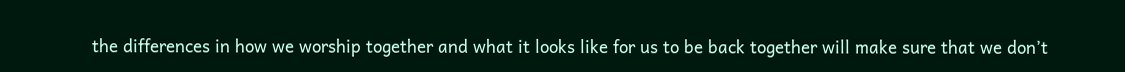the differences in how we worship together and what it looks like for us to be back together will make sure that we don’t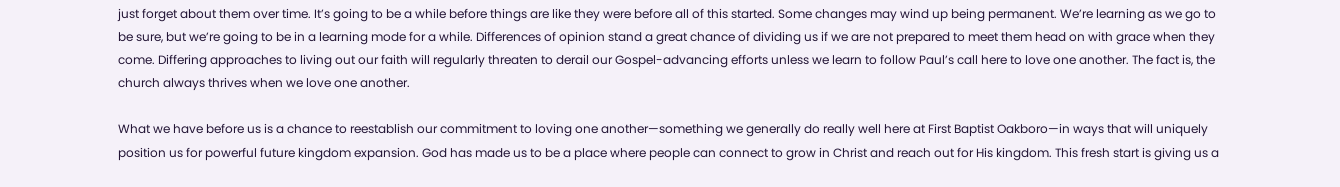just forget about them over time. It’s going to be a while before things are like they were before all of this started. Some changes may wind up being permanent. We’re learning as we go to be sure, but we’re going to be in a learning mode for a while. Differences of opinion stand a great chance of dividing us if we are not prepared to meet them head on with grace when they come. Differing approaches to living out our faith will regularly threaten to derail our Gospel-advancing efforts unless we learn to follow Paul’s call here to love one another. The fact is, the church always thrives when we love one another.

What we have before us is a chance to reestablish our commitment to loving one another—something we generally do really well here at First Baptist Oakboro—in ways that will uniquely position us for powerful future kingdom expansion. God has made us to be a place where people can connect to grow in Christ and reach out for His kingdom. This fresh start is giving us a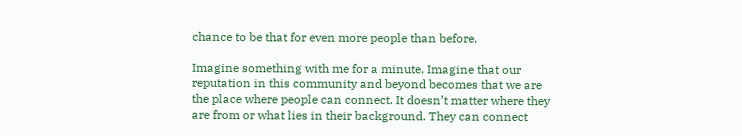chance to be that for even more people than before.

Imagine something with me for a minute. Imagine that our reputation in this community and beyond becomes that we are the place where people can connect. It doesn’t matter where they are from or what lies in their background. They can connect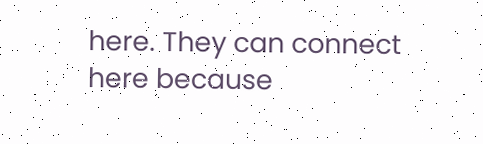here. They can connect here because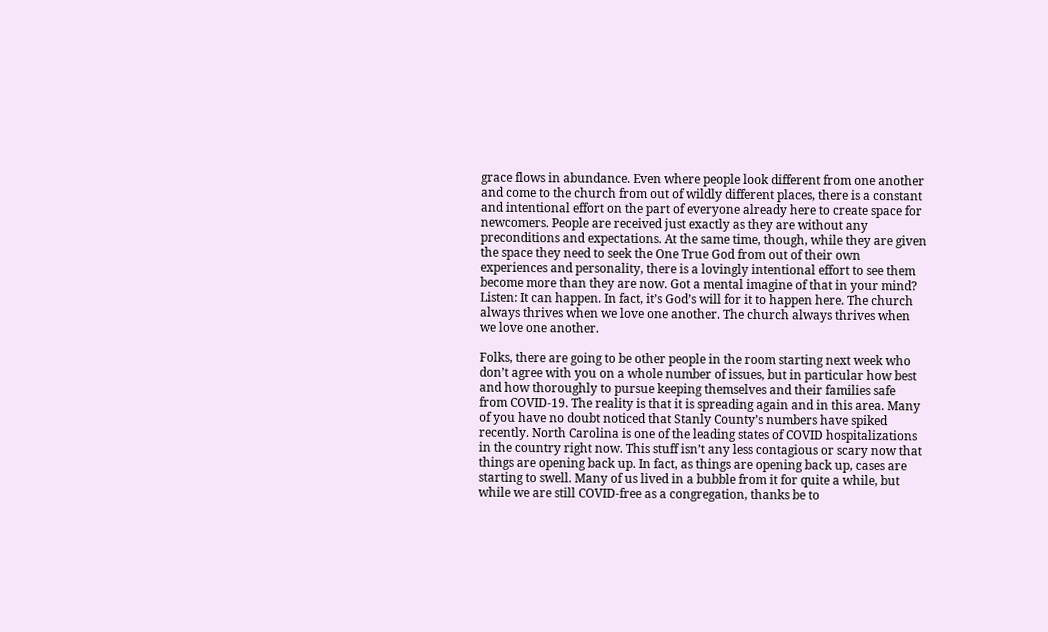grace flows in abundance. Even where people look different from one another and come to the church from out of wildly different places, there is a constant and intentional effort on the part of everyone already here to create space for newcomers. People are received just exactly as they are without any preconditions and expectations. At the same time, though, while they are given the space they need to seek the One True God from out of their own experiences and personality, there is a lovingly intentional effort to see them become more than they are now. Got a mental imagine of that in your mind? Listen: It can happen. In fact, it’s God’s will for it to happen here. The church always thrives when we love one another. The church always thrives when we love one another.

Folks, there are going to be other people in the room starting next week who don’t agree with you on a whole number of issues, but in particular how best and how thoroughly to pursue keeping themselves and their families safe from COVID-19. The reality is that it is spreading again and in this area. Many of you have no doubt noticed that Stanly County’s numbers have spiked recently. North Carolina is one of the leading states of COVID hospitalizations in the country right now. This stuff isn’t any less contagious or scary now that things are opening back up. In fact, as things are opening back up, cases are starting to swell. Many of us lived in a bubble from it for quite a while, but while we are still COVID-free as a congregation, thanks be to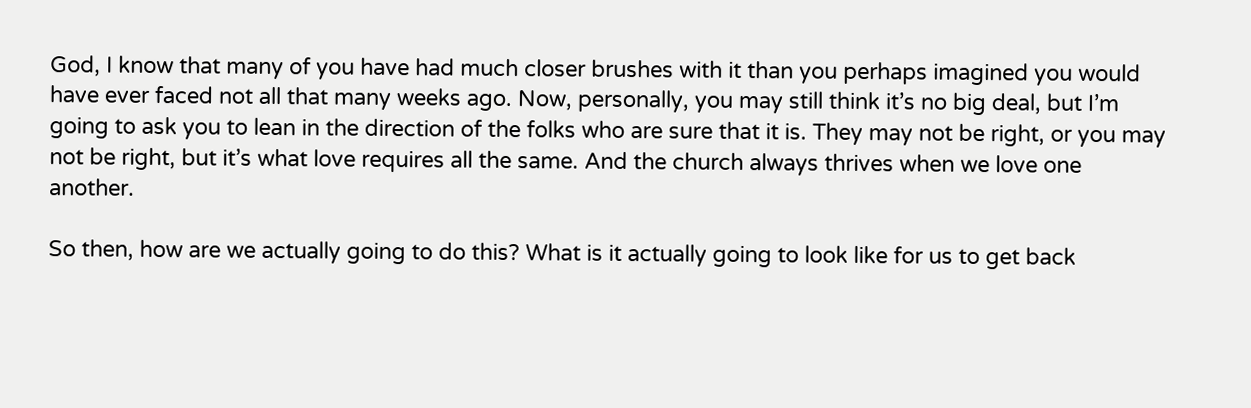God, I know that many of you have had much closer brushes with it than you perhaps imagined you would have ever faced not all that many weeks ago. Now, personally, you may still think it’s no big deal, but I’m going to ask you to lean in the direction of the folks who are sure that it is. They may not be right, or you may not be right, but it’s what love requires all the same. And the church always thrives when we love one another.

So then, how are we actually going to do this? What is it actually going to look like for us to get back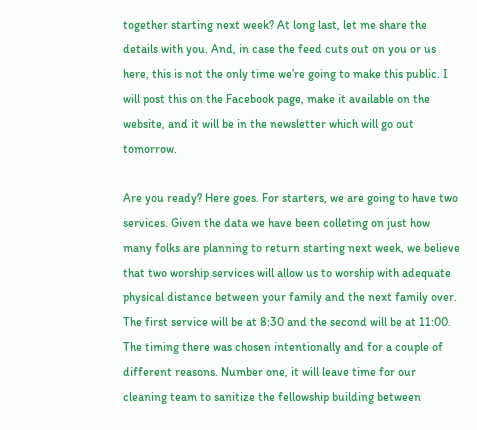together starting next week? At long last, let me share the details with you. And, in case the feed cuts out on you or us here, this is not the only time we’re going to make this public. I will post this on the Facebook page, make it available on the website, and it will be in the newsletter which will go out tomorrow.

Are you ready? Here goes. For starters, we are going to have two services. Given the data we have been colleting on just how many folks are planning to return starting next week, we believe that two worship services will allow us to worship with adequate physical distance between your family and the next family over. The first service will be at 8:30 and the second will be at 11:00. The timing there was chosen intentionally and for a couple of different reasons. Number one, it will leave time for our cleaning team to sanitize the fellowship building between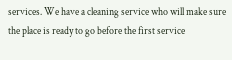services. We have a cleaning service who will make sure the place is ready to go before the first service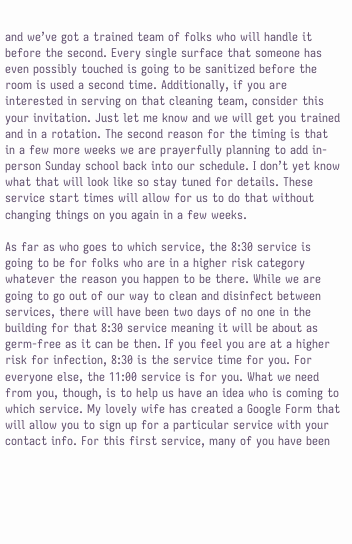and we’ve got a trained team of folks who will handle it before the second. Every single surface that someone has even possibly touched is going to be sanitized before the room is used a second time. Additionally, if you are interested in serving on that cleaning team, consider this your invitation. Just let me know and we will get you trained and in a rotation. The second reason for the timing is that in a few more weeks we are prayerfully planning to add in-person Sunday school back into our schedule. I don’t yet know what that will look like so stay tuned for details. These service start times will allow for us to do that without changing things on you again in a few weeks.

As far as who goes to which service, the 8:30 service is going to be for folks who are in a higher risk category whatever the reason you happen to be there. While we are going to go out of our way to clean and disinfect between services, there will have been two days of no one in the building for that 8:30 service meaning it will be about as germ-free as it can be then. If you feel you are at a higher risk for infection, 8:30 is the service time for you. For everyone else, the 11:00 service is for you. What we need from you, though, is to help us have an idea who is coming to which service. My lovely wife has created a Google Form that will allow you to sign up for a particular service with your contact info. For this first service, many of you have been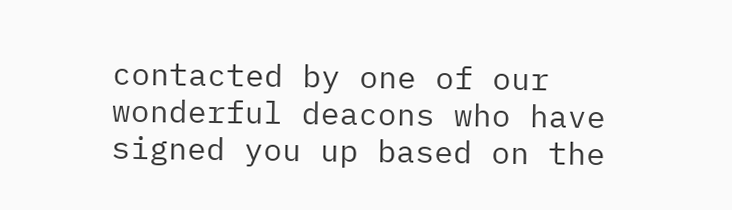contacted by one of our wonderful deacons who have signed you up based on the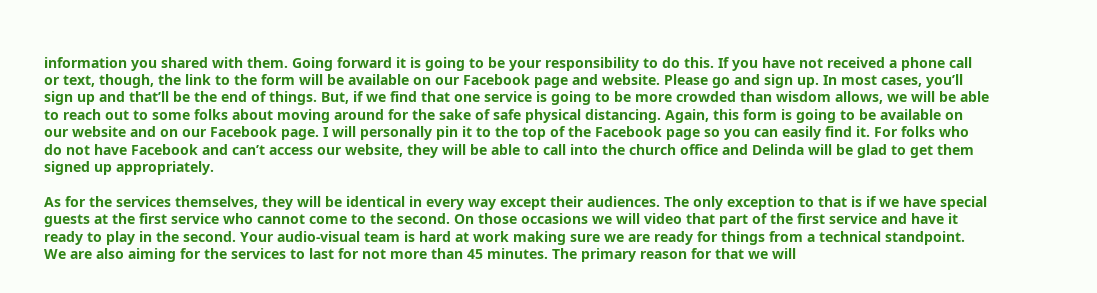information you shared with them. Going forward it is going to be your responsibility to do this. If you have not received a phone call or text, though, the link to the form will be available on our Facebook page and website. Please go and sign up. In most cases, you’ll sign up and that’ll be the end of things. But, if we find that one service is going to be more crowded than wisdom allows, we will be able to reach out to some folks about moving around for the sake of safe physical distancing. Again, this form is going to be available on our website and on our Facebook page. I will personally pin it to the top of the Facebook page so you can easily find it. For folks who do not have Facebook and can’t access our website, they will be able to call into the church office and Delinda will be glad to get them signed up appropriately.

As for the services themselves, they will be identical in every way except their audiences. The only exception to that is if we have special guests at the first service who cannot come to the second. On those occasions we will video that part of the first service and have it ready to play in the second. Your audio-visual team is hard at work making sure we are ready for things from a technical standpoint. We are also aiming for the services to last for not more than 45 minutes. The primary reason for that we will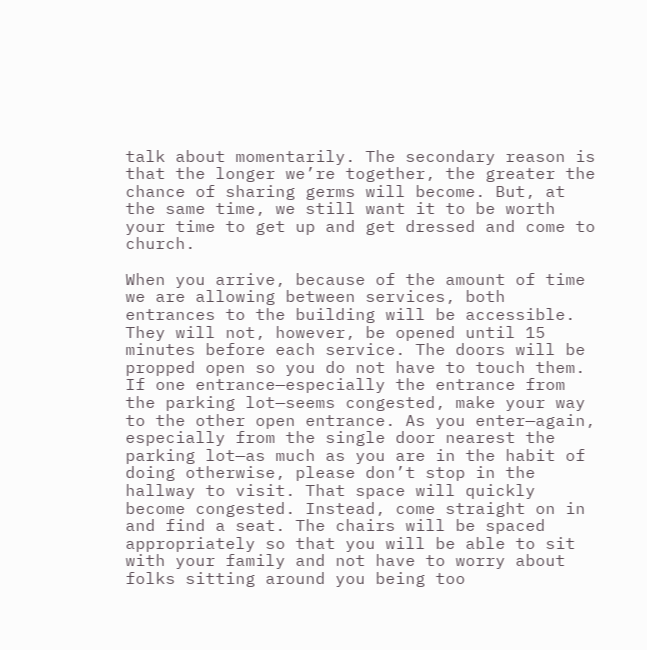talk about momentarily. The secondary reason is that the longer we’re together, the greater the chance of sharing germs will become. But, at the same time, we still want it to be worth your time to get up and get dressed and come to church.

When you arrive, because of the amount of time we are allowing between services, both entrances to the building will be accessible. They will not, however, be opened until 15 minutes before each service. The doors will be propped open so you do not have to touch them. If one entrance—especially the entrance from the parking lot—seems congested, make your way to the other open entrance. As you enter—again, especially from the single door nearest the parking lot—as much as you are in the habit of doing otherwise, please don’t stop in the hallway to visit. That space will quickly become congested. Instead, come straight on in and find a seat. The chairs will be spaced appropriately so that you will be able to sit with your family and not have to worry about folks sitting around you being too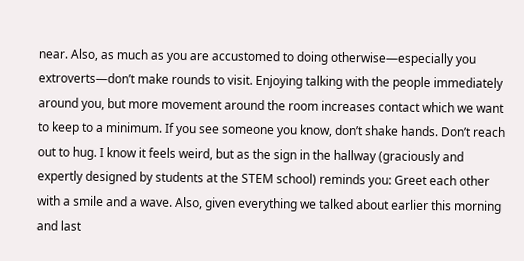near. Also, as much as you are accustomed to doing otherwise—especially you extroverts—don’t make rounds to visit. Enjoying talking with the people immediately around you, but more movement around the room increases contact which we want to keep to a minimum. If you see someone you know, don’t shake hands. Don’t reach out to hug. I know it feels weird, but as the sign in the hallway (graciously and expertly designed by students at the STEM school) reminds you: Greet each other with a smile and a wave. Also, given everything we talked about earlier this morning and last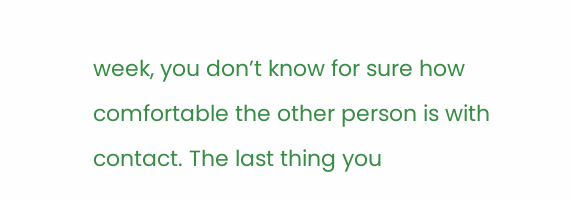week, you don’t know for sure how comfortable the other person is with contact. The last thing you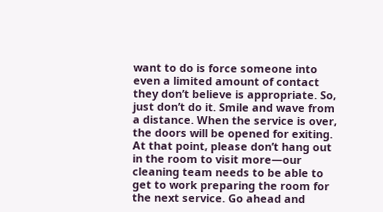want to do is force someone into even a limited amount of contact they don’t believe is appropriate. So, just don’t do it. Smile and wave from a distance. When the service is over, the doors will be opened for exiting. At that point, please don’t hang out in the room to visit more—our cleaning team needs to be able to get to work preparing the room for the next service. Go ahead and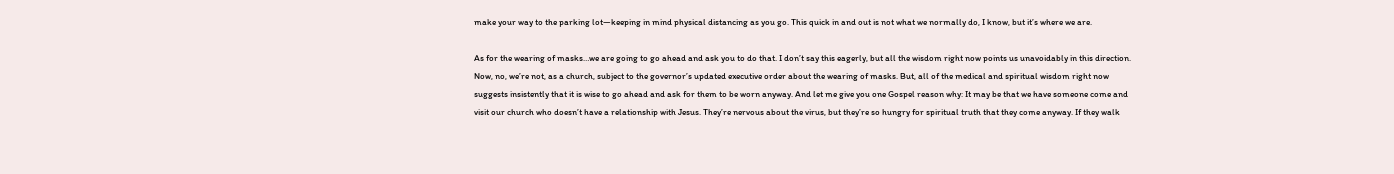make your way to the parking lot—keeping in mind physical distancing as you go. This quick in and out is not what we normally do, I know, but it’s where we are.

As for the wearing of masks…we are going to go ahead and ask you to do that. I don’t say this eagerly, but all the wisdom right now points us unavoidably in this direction. Now, no, we’re not, as a church, subject to the governor’s updated executive order about the wearing of masks. But, all of the medical and spiritual wisdom right now suggests insistently that it is wise to go ahead and ask for them to be worn anyway. And let me give you one Gospel reason why: It may be that we have someone come and visit our church who doesn’t have a relationship with Jesus. They’re nervous about the virus, but they’re so hungry for spiritual truth that they come anyway. If they walk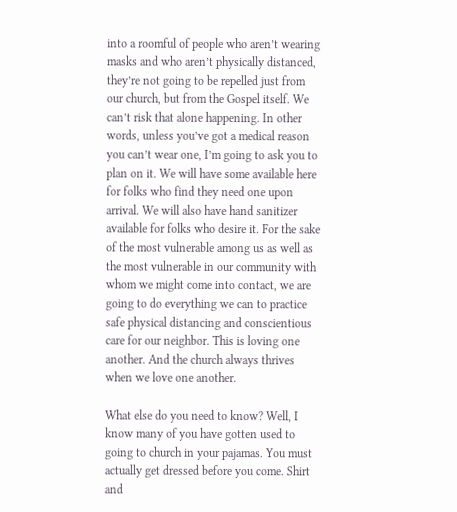into a roomful of people who aren’t wearing masks and who aren’t physically distanced, they’re not going to be repelled just from our church, but from the Gospel itself. We can’t risk that alone happening. In other words, unless you’ve got a medical reason you can’t wear one, I’m going to ask you to plan on it. We will have some available here for folks who find they need one upon arrival. We will also have hand sanitizer available for folks who desire it. For the sake of the most vulnerable among us as well as the most vulnerable in our community with whom we might come into contact, we are going to do everything we can to practice safe physical distancing and conscientious care for our neighbor. This is loving one another. And the church always thrives when we love one another.

What else do you need to know? Well, I know many of you have gotten used to going to church in your pajamas. You must actually get dressed before you come. Shirt and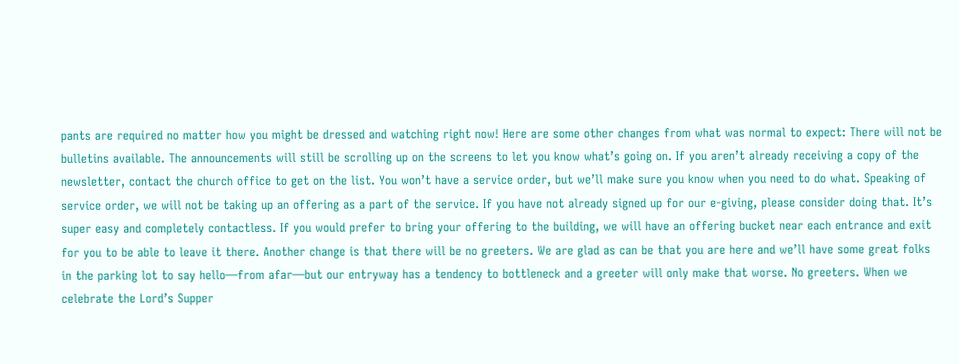pants are required no matter how you might be dressed and watching right now! Here are some other changes from what was normal to expect: There will not be bulletins available. The announcements will still be scrolling up on the screens to let you know what’s going on. If you aren’t already receiving a copy of the newsletter, contact the church office to get on the list. You won’t have a service order, but we’ll make sure you know when you need to do what. Speaking of service order, we will not be taking up an offering as a part of the service. If you have not already signed up for our e-giving, please consider doing that. It’s super easy and completely contactless. If you would prefer to bring your offering to the building, we will have an offering bucket near each entrance and exit for you to be able to leave it there. Another change is that there will be no greeters. We are glad as can be that you are here and we’ll have some great folks in the parking lot to say hello—from afar—but our entryway has a tendency to bottleneck and a greeter will only make that worse. No greeters. When we celebrate the Lord’s Supper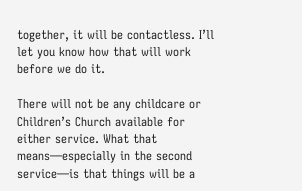together, it will be contactless. I’ll let you know how that will work before we do it.

There will not be any childcare or Children’s Church available for either service. What that means—especially in the second service—is that things will be a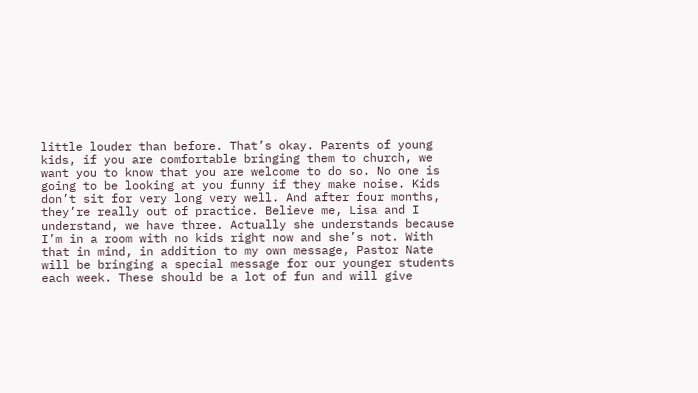little louder than before. That’s okay. Parents of young kids, if you are comfortable bringing them to church, we want you to know that you are welcome to do so. No one is going to be looking at you funny if they make noise. Kids don’t sit for very long very well. And after four months, they’re really out of practice. Believe me, Lisa and I understand, we have three. Actually she understands because I’m in a room with no kids right now and she’s not. With that in mind, in addition to my own message, Pastor Nate will be bringing a special message for our younger students each week. These should be a lot of fun and will give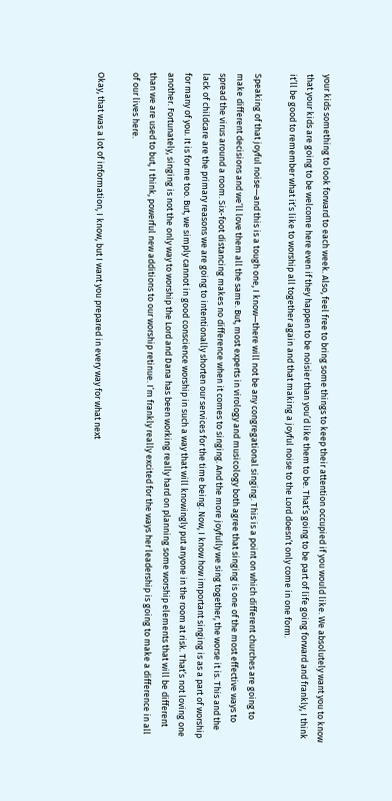your kids something to look forward to each week. Also, feel free to bring some things to keep their attention occupied if you would like. We absolutely want you to know that your kids are going to be welcome here even if they happen to be noisier than you’d like them to be. That’s going to be part of life going forward and frankly, I think it’ll be good to remember what it’s like to worship all together again and that making a joyful noise to the Lord doesn’t only come in one form.

Speaking of that joyful noise—and this is a tough one, I know—there will not be any congregational singing. This is a point on which different churches are going to make different decisions and we’ll love them all the same. But, most experts in virology and musicology both agree that singing is one of the most effective ways to spread the virus around a room. Six-foot distancing makes no difference when it comes to singing. And the more joyfully we sing together, the worse it is. This and the lack of childcare are the primary reasons we are going to intentionally shorten our services for the time being. Now, I know how important singing is as a part of worship for many of you. It is for me too. But, we simply cannot in good conscience worship in such a way that will knowingly put anyone in the room at risk. That’s not loving one another. Fortunately, singing is not the only way to worship the Lord and Dana has been working really hard on planning some worship elements that will be different than we are used to but, I think, powerful new additions to our worship retinue. I’m frankly really excited for the ways her leadership is going to make a difference in all of our lives here.

Okay, that was a lot of information, I know, but I want you prepared in every way for what next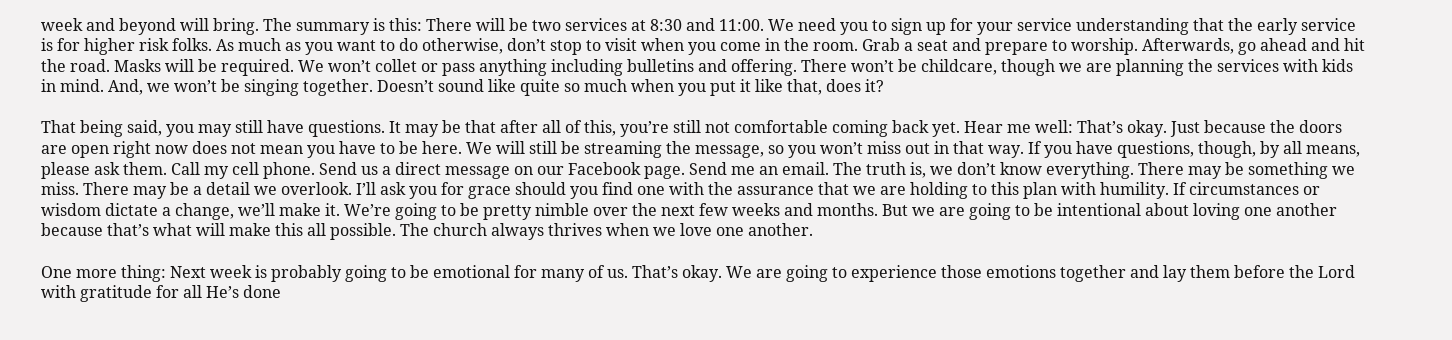week and beyond will bring. The summary is this: There will be two services at 8:30 and 11:00. We need you to sign up for your service understanding that the early service is for higher risk folks. As much as you want to do otherwise, don’t stop to visit when you come in the room. Grab a seat and prepare to worship. Afterwards, go ahead and hit the road. Masks will be required. We won’t collet or pass anything including bulletins and offering. There won’t be childcare, though we are planning the services with kids in mind. And, we won’t be singing together. Doesn’t sound like quite so much when you put it like that, does it?

That being said, you may still have questions. It may be that after all of this, you’re still not comfortable coming back yet. Hear me well: That’s okay. Just because the doors are open right now does not mean you have to be here. We will still be streaming the message, so you won’t miss out in that way. If you have questions, though, by all means, please ask them. Call my cell phone. Send us a direct message on our Facebook page. Send me an email. The truth is, we don’t know everything. There may be something we miss. There may be a detail we overlook. I’ll ask you for grace should you find one with the assurance that we are holding to this plan with humility. If circumstances or wisdom dictate a change, we’ll make it. We’re going to be pretty nimble over the next few weeks and months. But we are going to be intentional about loving one another because that’s what will make this all possible. The church always thrives when we love one another.

One more thing: Next week is probably going to be emotional for many of us. That’s okay. We are going to experience those emotions together and lay them before the Lord with gratitude for all He’s done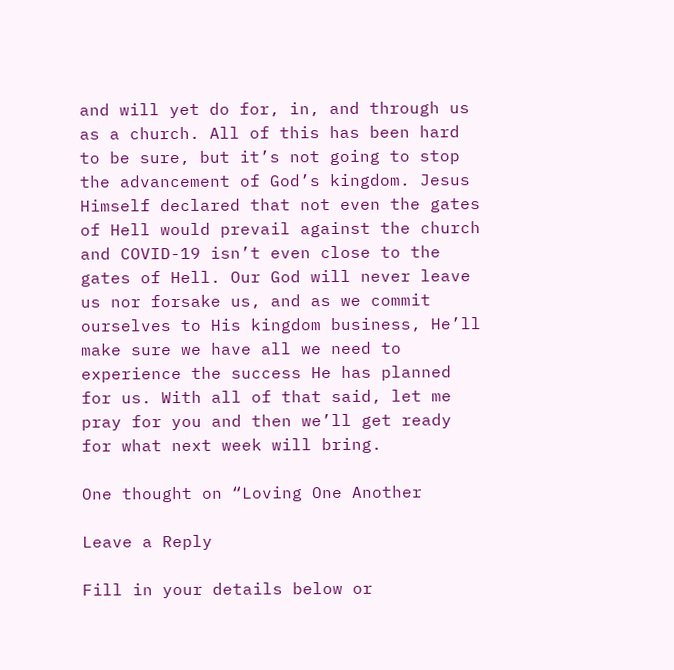and will yet do for, in, and through us as a church. All of this has been hard to be sure, but it’s not going to stop the advancement of God’s kingdom. Jesus Himself declared that not even the gates of Hell would prevail against the church and COVID-19 isn’t even close to the gates of Hell. Our God will never leave us nor forsake us, and as we commit ourselves to His kingdom business, He’ll make sure we have all we need to experience the success He has planned for us. With all of that said, let me pray for you and then we’ll get ready for what next week will bring.

One thought on “Loving One Another

Leave a Reply

Fill in your details below or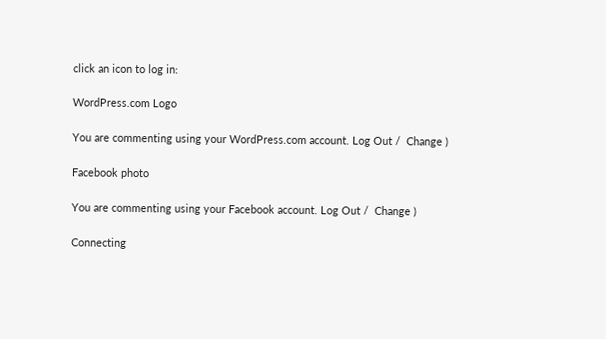click an icon to log in:

WordPress.com Logo

You are commenting using your WordPress.com account. Log Out /  Change )

Facebook photo

You are commenting using your Facebook account. Log Out /  Change )

Connecting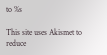to %s

This site uses Akismet to reduce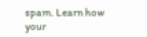spam. Learn how your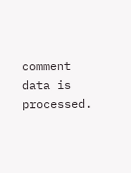comment data is processed.